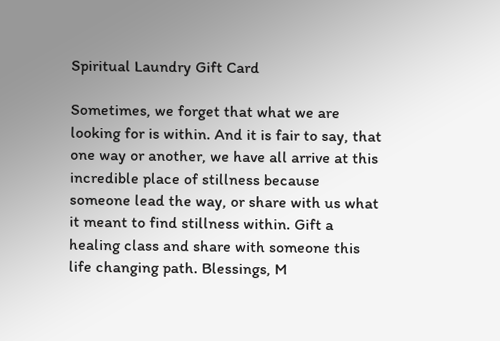Spiritual Laundry Gift Card

Sometimes, we forget that what we are looking for is within. And it is fair to say, that one way or another, we have all arrive at this incredible place of stillness because someone lead the way, or share with us what it meant to find stillness within. Gift a healing class and share with someone this life changing path. Blessings, M